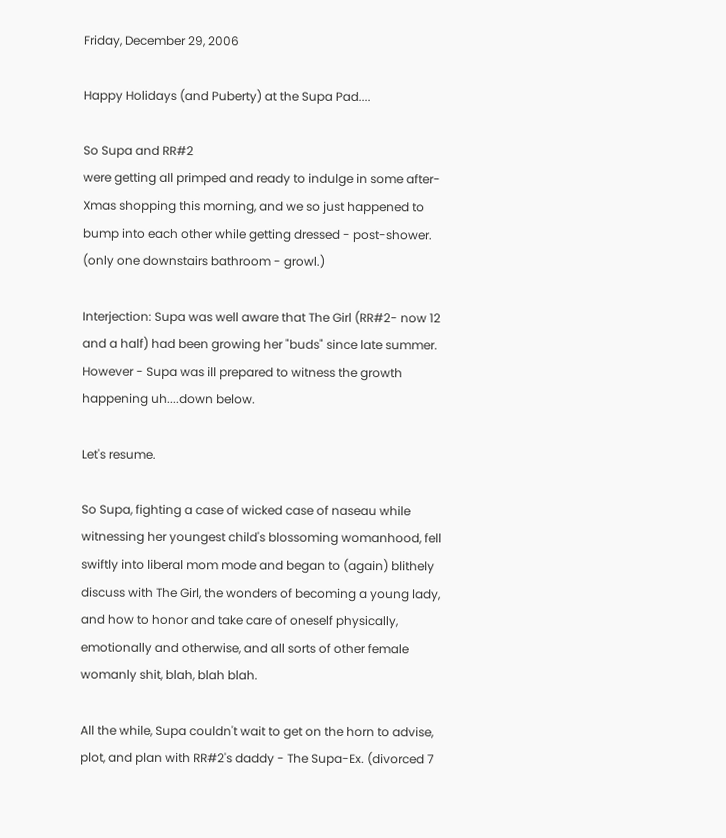Friday, December 29, 2006

Happy Holidays (and Puberty) at the Supa Pad....

So Supa and RR#2
were getting all primped and ready to indulge in some after-Xmas shopping this morning, and we so just happened to bump into each other while getting dressed - post-shower. (only one downstairs bathroom - growl.)

Interjection: Supa was well aware that The Girl (RR#2- now 12 and a half) had been growing her "buds" since late summer. However - Supa was ill prepared to witness the growth happening uh....down below.

Let's resume.

So Supa, fighting a case of wicked case of naseau while witnessing her youngest child's blossoming womanhood, fell swiftly into liberal mom mode and began to (again) blithely discuss with The Girl, the wonders of becoming a young lady, and how to honor and take care of oneself physically, emotionally and otherwise, and all sorts of other female womanly shit, blah, blah blah.

All the while, Supa couldn't wait to get on the horn to advise, plot, and plan with RR#2's daddy - The Supa-Ex. (divorced 7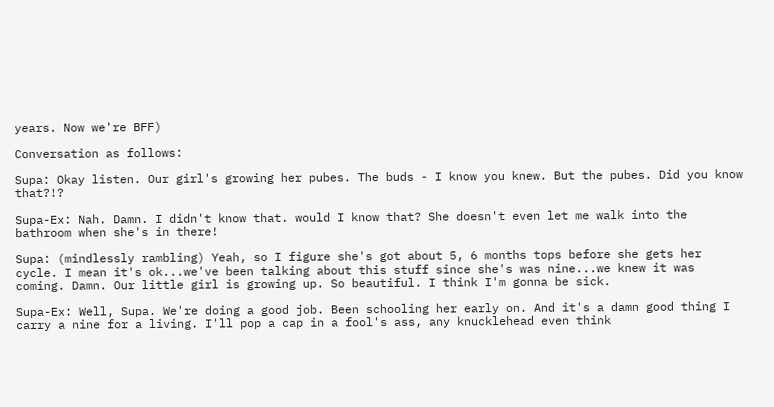years. Now we're BFF)

Conversation as follows:

Supa: Okay listen. Our girl's growing her pubes. The buds - I know you knew. But the pubes. Did you know that?!?

Supa-Ex: Nah. Damn. I didn't know that. would I know that? She doesn't even let me walk into the bathroom when she's in there!

Supa: (mindlessly rambling) Yeah, so I figure she's got about 5, 6 months tops before she gets her cycle. I mean it's ok...we've been talking about this stuff since she's was nine...we knew it was coming. Damn. Our little girl is growing up. So beautiful. I think I'm gonna be sick.

Supa-Ex: Well, Supa. We're doing a good job. Been schooling her early on. And it's a damn good thing I carry a nine for a living. I'll pop a cap in a fool's ass, any knucklehead even think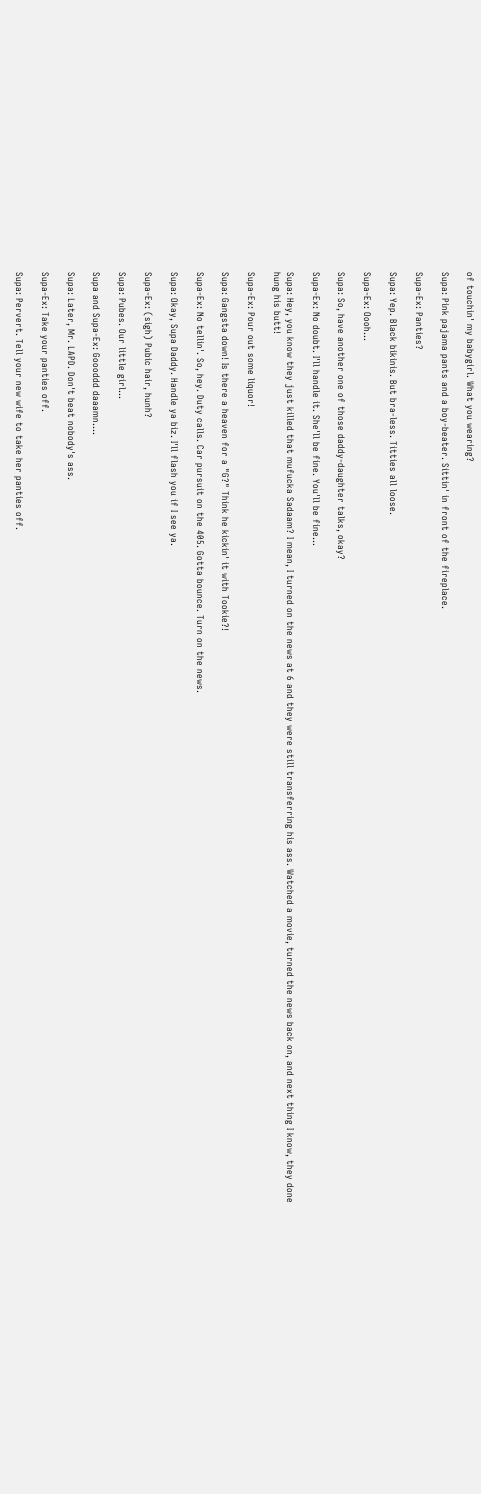of touchin' my babygirl. What you wearing?

Supa: Pink pajama pants and a boy-beater. Sittin' in front of the fireplace.

Supa-Ex: Panties?

Supa: Yep. Black bikinis. But bra-less. Titties all loose.

Supa-Ex: Oooh...

Supa: So, have another one of those daddy-daughter talks, okay?

Supa-Ex: No doubt. I'll handle it. She'll be fine. You'll be fine...

Supa: Hey, you know they just killed that mufucka Sadaam? I mean, I turned on the news at 6 and they were still transferring his ass. Watched a movie, turned the news back on, and next thing I know, they done hung his butt!

Supa-Ex: Pour out some liquor!

Supa: Gangsta down! Is there a heaven for a "G?" Think he kickin' it with Tookie?!

Supa-Ex: No tellin'. So, hey. Duty calls. Car pursuit on the 405. Gotta bounce. Turn on the news.

Supa: Okay, Supa Daddy. Handle ya biz. I'll flash you if I see ya.

Supa-Ex: (sigh) Pubic hair, hunh?

Supa: Pubes. Our little girl...

Supa and Supa-Ex: Goooddd daaamn....

Supa: Later, Mr. LAPD. Don't beat nobody's ass.

Supa-Ex: Take your panties off.

Supa: Pervert. Tell your new wife to take her panties off.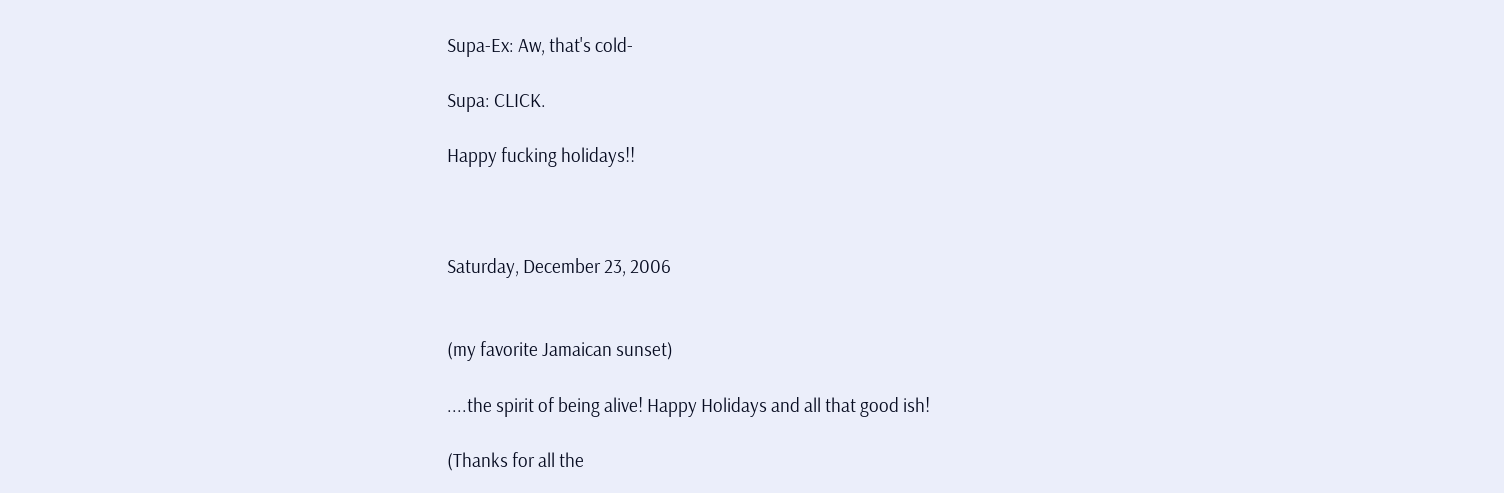Supa-Ex: Aw, that's cold-

Supa: CLICK.

Happy fucking holidays!!



Saturday, December 23, 2006


(my favorite Jamaican sunset)

....the spirit of being alive! Happy Holidays and all that good ish!

(Thanks for all the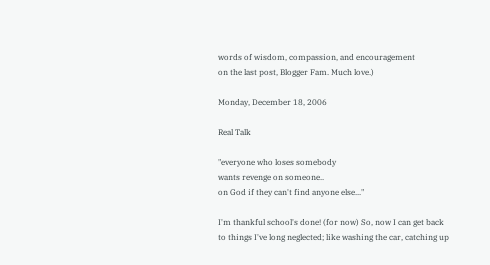words of wisdom, compassion, and encouragement
on the last post, Blogger Fam. Much love.)

Monday, December 18, 2006

Real Talk

"everyone who loses somebody
wants revenge on someone..
on God if they can't find anyone else..."

I'm thankful school's done! (for now) So, now I can get back to things I've long neglected; like washing the car, catching up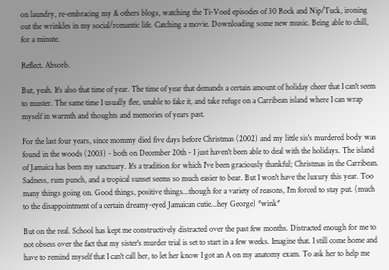on laundry, re-embracing my & others blogs, watching the Ti-Voed episodes of 30 Rock and Nip/Tuck, ironing out the wrinkles in my social/romantic life. Catching a movie. Downloading some new music. Being able to chill, for a minute.

Reflect. Absorb.

But, yeah. It's also that time of year. The time of year that demands a certain amount of holiday cheer that I can't seem to muster. The same time I usually flee, unable to fake it, and take refuge on a Carribean island where I can wrap myself in warmth and thoughts and memories of years past.

For the last four years, since mommy died five days before Christmas (2002) and my little sis's murdered body was found in the woods (2003) - both on December 20th - I just haven't been able to deal with the holidays. The island of Jamaica has been my sanctuary. It's a tradition for which I've been graciously thankful; Christmas in the Carribean. Sadness, rum punch, and a tropical sunset seems so much easier to bear. But I won't have the luxury this year. Too many things going on. Good things, positive things...though for a variety of reasons, I'm forced to stay put. (much to the disappointment of a certain dreamy-eyed Jamaican cutie...hey George) *wink*

But on the real. School has kept me constructively distracted over the past few months. Distracted enough for me to not obsess over the fact that my sister's murder trial is set to start in a few weeks. Imagine that. I still come home and have to remind myself that I can't call her, to let her know I got an A on my anatomy exam. To ask her to help me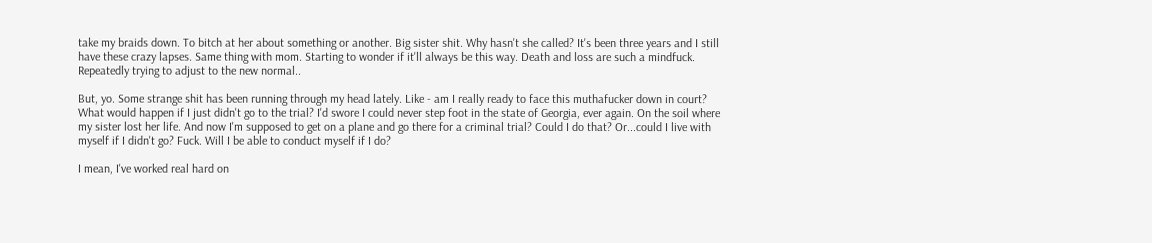take my braids down. To bitch at her about something or another. Big sister shit. Why hasn't she called? It's been three years and I still have these crazy lapses. Same thing with mom. Starting to wonder if it'll always be this way. Death and loss are such a mindfuck. Repeatedly trying to adjust to the new normal..

But, yo. Some strange shit has been running through my head lately. Like - am I really ready to face this muthafucker down in court? What would happen if I just didn't go to the trial? I'd swore I could never step foot in the state of Georgia, ever again. On the soil where my sister lost her life. And now I'm supposed to get on a plane and go there for a criminal trial? Could I do that? Or...could I live with myself if I didn't go? Fuck. Will I be able to conduct myself if I do?

I mean, I've worked real hard on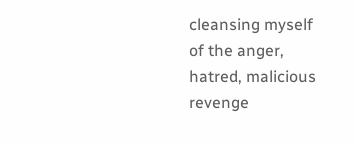cleansing myself of the anger, hatred, malicious revenge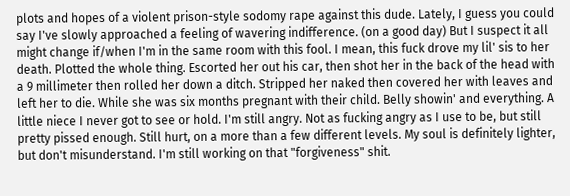plots and hopes of a violent prison-style sodomy rape against this dude. Lately, I guess you could say I've slowly approached a feeling of wavering indifference. (on a good day) But I suspect it all might change if/when I'm in the same room with this fool. I mean, this fuck drove my lil' sis to her death. Plotted the whole thing. Escorted her out his car, then shot her in the back of the head with a 9 millimeter then rolled her down a ditch. Stripped her naked then covered her with leaves and left her to die. While she was six months pregnant with their child. Belly showin' and everything. A little niece I never got to see or hold. I'm still angry. Not as fucking angry as I use to be, but still pretty pissed enough. Still hurt, on a more than a few different levels. My soul is definitely lighter, but don't misunderstand. I'm still working on that "forgiveness" shit.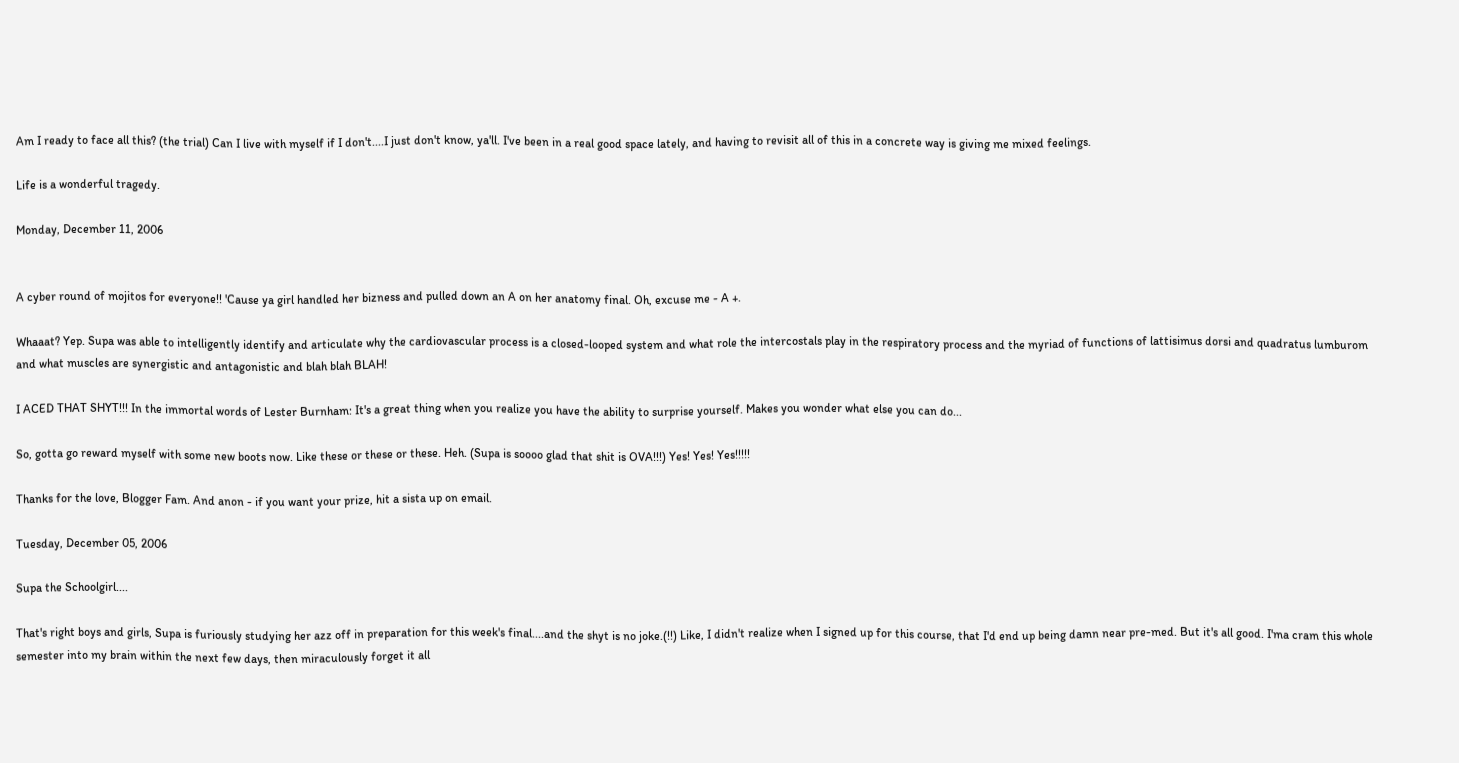Am I ready to face all this? (the trial) Can I live with myself if I don't....I just don't know, ya'll. I've been in a real good space lately, and having to revisit all of this in a concrete way is giving me mixed feelings.

Life is a wonderful tragedy.

Monday, December 11, 2006


A cyber round of mojitos for everyone!! 'Cause ya girl handled her bizness and pulled down an A on her anatomy final. Oh, excuse me - A +.

Whaaat? Yep. Supa was able to intelligently identify and articulate why the cardiovascular process is a closed-looped system and what role the intercostals play in the respiratory process and the myriad of functions of lattisimus dorsi and quadratus lumburom and what muscles are synergistic and antagonistic and blah blah BLAH!

I ACED THAT SHYT!!! In the immortal words of Lester Burnham: It's a great thing when you realize you have the ability to surprise yourself. Makes you wonder what else you can do...

So, gotta go reward myself with some new boots now. Like these or these or these. Heh. (Supa is soooo glad that shit is OVA!!!) Yes! Yes! Yes!!!!!

Thanks for the love, Blogger Fam. And anon - if you want your prize, hit a sista up on email.

Tuesday, December 05, 2006

Supa the Schoolgirl....

That's right boys and girls, Supa is furiously studying her azz off in preparation for this week's final....and the shyt is no joke.(!!) Like, I didn't realize when I signed up for this course, that I'd end up being damn near pre-med. But it's all good. I'ma cram this whole semester into my brain within the next few days, then miraculously forget it all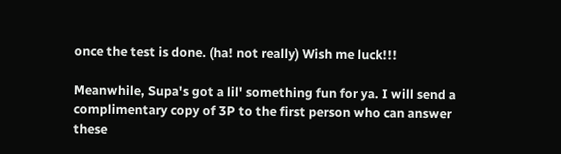once the test is done. (ha! not really) Wish me luck!!!

Meanwhile, Supa's got a lil' something fun for ya. I will send a complimentary copy of 3P to the first person who can answer these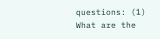questions: (1) What are the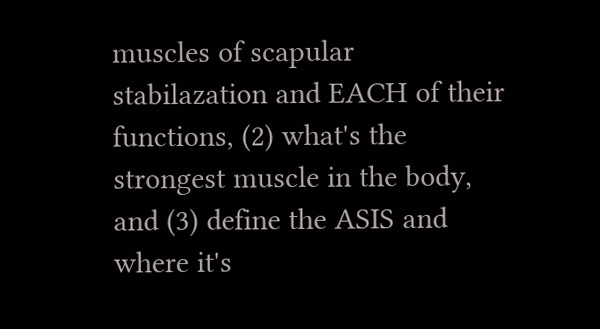muscles of scapular stabilazation and EACH of their functions, (2) what's the strongest muscle in the body, and (3) define the ASIS and where it's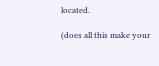located.

(does all this make your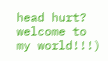head hurt? welcome to my world!!!)